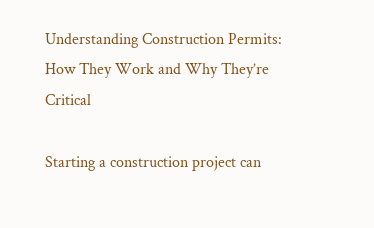Understanding Construction Permits: How They Work and Why They’re Critical

Starting a construction project can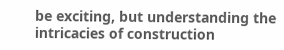be exciting, but understanding the intricacies of construction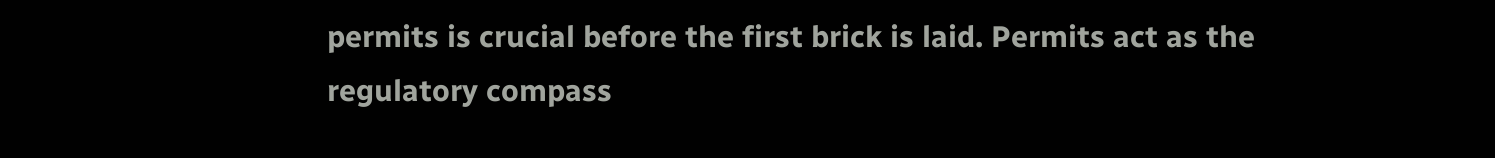permits is crucial before the first brick is laid. Permits act as the regulatory compass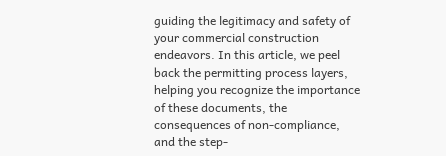guiding the legitimacy and safety of your commercial construction endeavors. In this article, we peel back the permitting process layers, helping you recognize the importance of these documents, the consequences of non-compliance, and the step-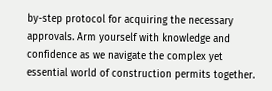by-step protocol for acquiring the necessary approvals. Arm yourself with knowledge and confidence as we navigate the complex yet essential world of construction permits together.